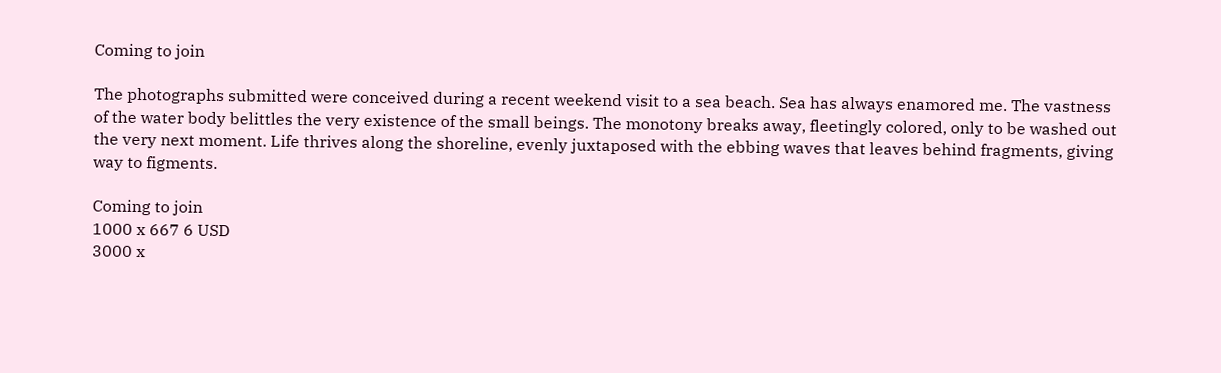Coming to join

The photographs submitted were conceived during a recent weekend visit to a sea beach. Sea has always enamored me. The vastness of the water body belittles the very existence of the small beings. The monotony breaks away, fleetingly colored, only to be washed out the very next moment. Life thrives along the shoreline, evenly juxtaposed with the ebbing waves that leaves behind fragments, giving way to figments.

Coming to join
1000 x 667 6 USD
3000 x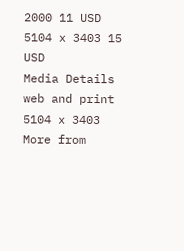2000 11 USD
5104 x 3403 15 USD
Media Details
web and print
5104 x 3403
More from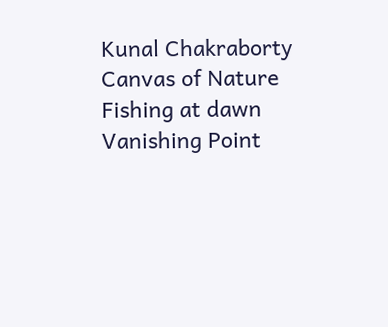Kunal Chakraborty
Canvas of Nature
Fishing at dawn
Vanishing Point